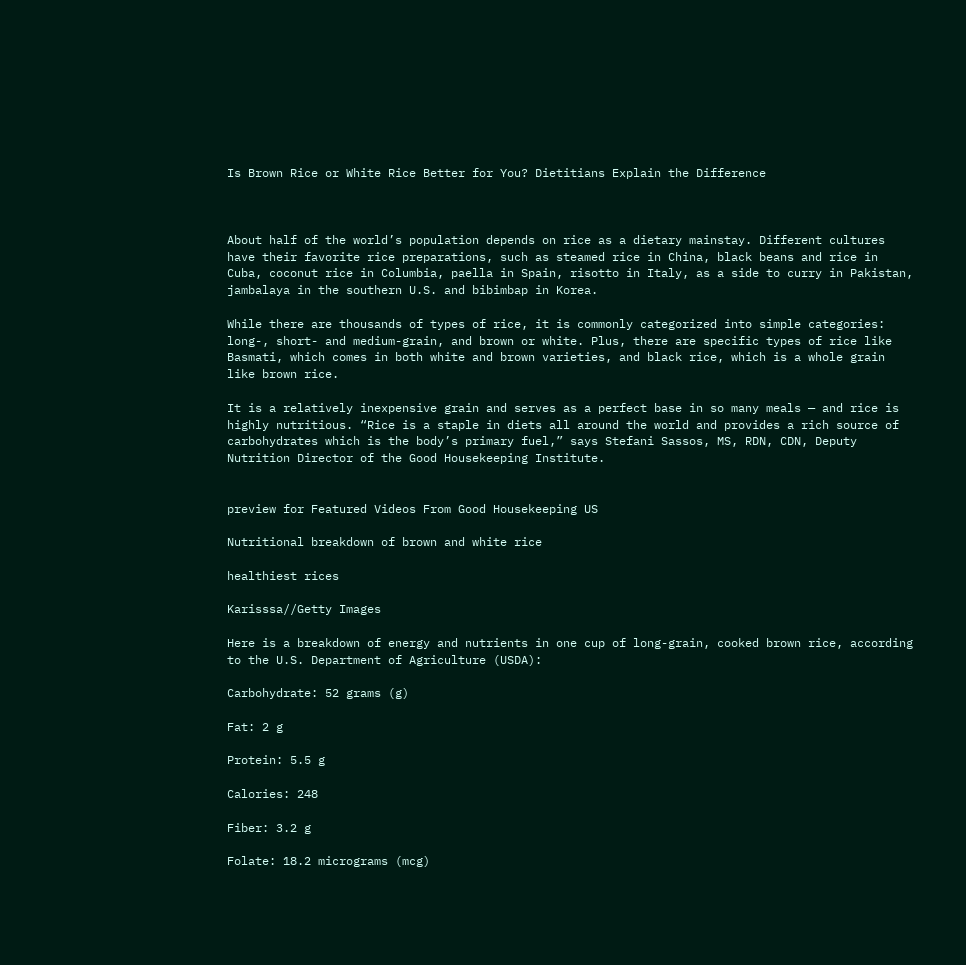Is Brown Rice or White Rice Better for You? Dietitians Explain the Difference



About half of the world’s population depends on rice as a dietary mainstay. Different cultures have their favorite rice preparations, such as steamed rice in China, black beans and rice in Cuba, coconut rice in Columbia, paella in Spain, risotto in Italy, as a side to curry in Pakistan, jambalaya in the southern U.S. and bibimbap in Korea.

While there are thousands of types of rice, it is commonly categorized into simple categories: long-, short- and medium-grain, and brown or white. Plus, there are specific types of rice like Basmati, which comes in both white and brown varieties, and black rice, which is a whole grain like brown rice.

It is a relatively inexpensive grain and serves as a perfect base in so many meals — and rice is highly nutritious. “Rice is a staple in diets all around the world and provides a rich source of carbohydrates which is the body’s primary fuel,” says Stefani Sassos, MS, RDN, CDN, Deputy Nutrition Director of the Good Housekeeping Institute.


preview for Featured Videos From Good Housekeeping US

Nutritional breakdown of brown and white rice

healthiest rices

Karisssa//Getty Images

Here is a breakdown of energy and nutrients in one cup of long-grain, cooked brown rice, according to the U.S. Department of Agriculture (USDA):

Carbohydrate: 52 grams (g)

Fat: 2 g

Protein: 5.5 g

Calories: 248

Fiber: 3.2 g

Folate: 18.2 micrograms (mcg)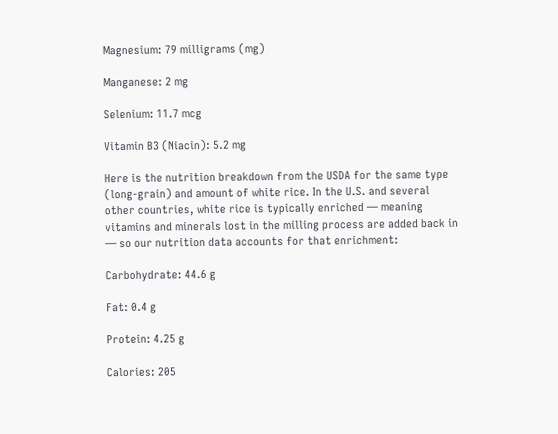Magnesium: 79 milligrams (mg)

Manganese: 2 mg

Selenium: 11.7 mcg

Vitamin B3 (Niacin): 5.2 mg

Here is the nutrition breakdown from the USDA for the same type (long-grain) and amount of white rice. In the U.S. and several other countries, white rice is typically enriched — meaning vitamins and minerals lost in the milling process are added back in — so our nutrition data accounts for that enrichment:

Carbohydrate: 44.6 g

Fat: 0.4 g

Protein: 4.25 g

Calories: 205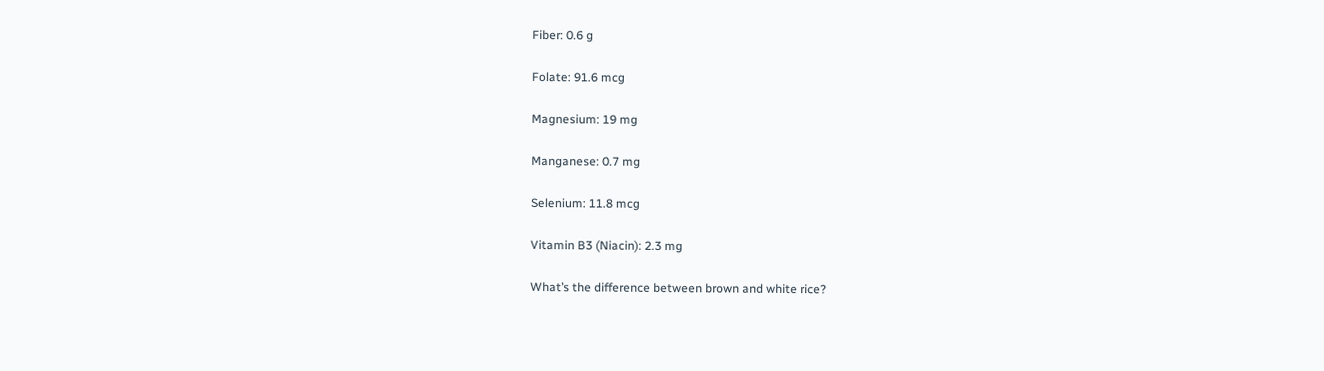Fiber: 0.6 g

Folate: 91.6 mcg

Magnesium: 19 mg

Manganese: 0.7 mg

Selenium: 11.8 mcg

Vitamin B3 (Niacin): 2.3 mg

What’s the difference between brown and white rice?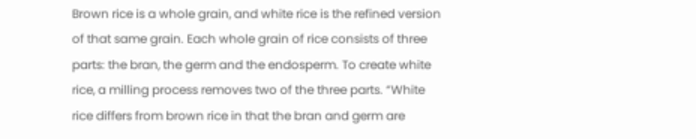Brown rice is a whole grain, and white rice is the refined version of that same grain. Each whole grain of rice consists of three parts: the bran, the germ and the endosperm. To create white rice, a milling process removes two of the three parts. “White rice differs from brown rice in that the bran and germ are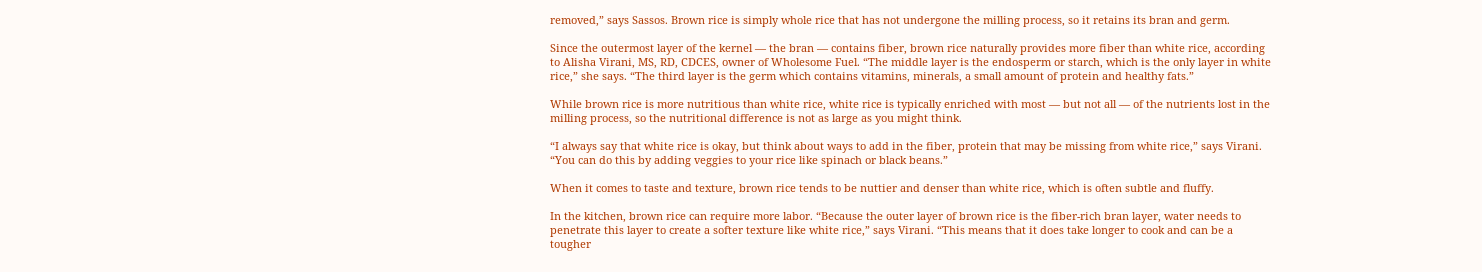removed,” says Sassos. Brown rice is simply whole rice that has not undergone the milling process, so it retains its bran and germ.

Since the outermost layer of the kernel — the bran — contains fiber, brown rice naturally provides more fiber than white rice, according to Alisha Virani, MS, RD, CDCES, owner of Wholesome Fuel. “The middle layer is the endosperm or starch, which is the only layer in white rice,” she says. “The third layer is the germ which contains vitamins, minerals, a small amount of protein and healthy fats.”

While brown rice is more nutritious than white rice, white rice is typically enriched with most — but not all — of the nutrients lost in the milling process, so the nutritional difference is not as large as you might think.

“I always say that white rice is okay, but think about ways to add in the fiber, protein that may be missing from white rice,” says Virani. “You can do this by adding veggies to your rice like spinach or black beans.”

When it comes to taste and texture, brown rice tends to be nuttier and denser than white rice, which is often subtle and fluffy.

In the kitchen, brown rice can require more labor. “Because the outer layer of brown rice is the fiber-rich bran layer, water needs to penetrate this layer to create a softer texture like white rice,” says Virani. “This means that it does take longer to cook and can be a tougher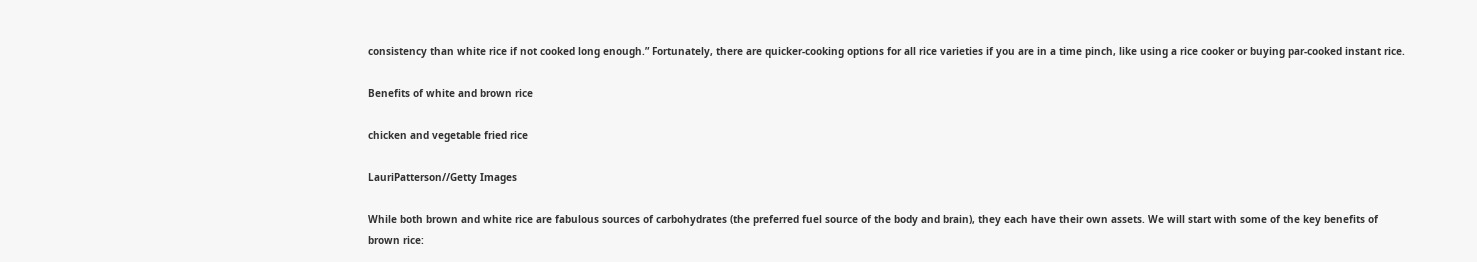consistency than white rice if not cooked long enough.” Fortunately, there are quicker-cooking options for all rice varieties if you are in a time pinch, like using a rice cooker or buying par-cooked instant rice.

Benefits of white and brown rice

chicken and vegetable fried rice

LauriPatterson//Getty Images

While both brown and white rice are fabulous sources of carbohydrates (the preferred fuel source of the body and brain), they each have their own assets. We will start with some of the key benefits of brown rice: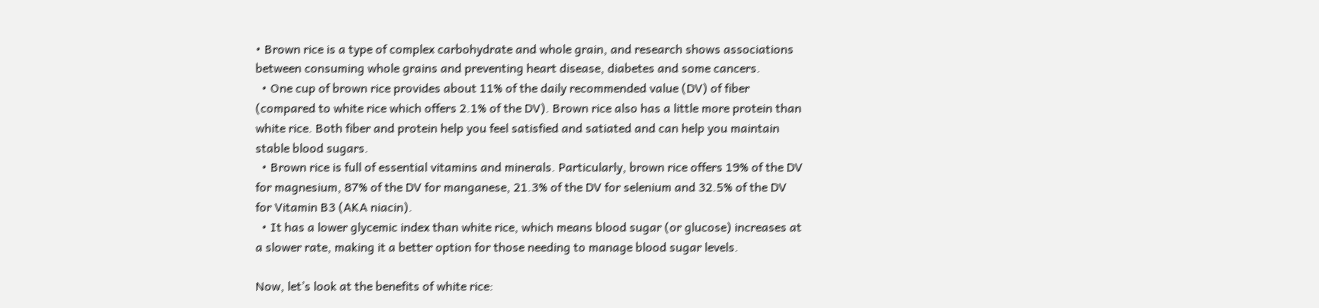• Brown rice is a type of complex carbohydrate and whole grain, and research shows associations between consuming whole grains and preventing heart disease, diabetes and some cancers.
  • One cup of brown rice provides about 11% of the daily recommended value (DV) of fiber (compared to white rice which offers 2.1% of the DV). Brown rice also has a little more protein than white rice. Both fiber and protein help you feel satisfied and satiated and can help you maintain stable blood sugars.
  • Brown rice is full of essential vitamins and minerals. Particularly, brown rice offers 19% of the DV for magnesium, 87% of the DV for manganese, 21.3% of the DV for selenium and 32.5% of the DV for Vitamin B3 (AKA niacin).
  • It has a lower glycemic index than white rice, which means blood sugar (or glucose) increases at a slower rate, making it a better option for those needing to manage blood sugar levels.

Now, let’s look at the benefits of white rice: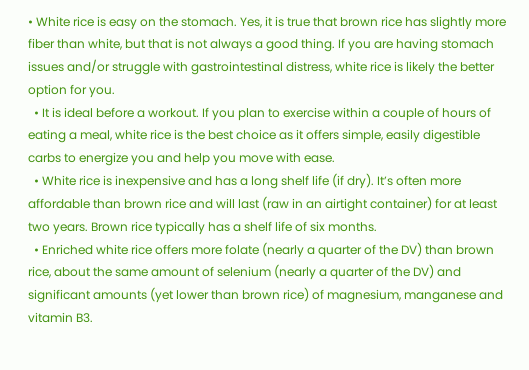• White rice is easy on the stomach. Yes, it is true that brown rice has slightly more fiber than white, but that is not always a good thing. If you are having stomach issues and/or struggle with gastrointestinal distress, white rice is likely the better option for you.
  • It is ideal before a workout. If you plan to exercise within a couple of hours of eating a meal, white rice is the best choice as it offers simple, easily digestible carbs to energize you and help you move with ease.
  • White rice is inexpensive and has a long shelf life (if dry). It’s often more affordable than brown rice and will last (raw in an airtight container) for at least two years. Brown rice typically has a shelf life of six months.
  • Enriched white rice offers more folate (nearly a quarter of the DV) than brown rice, about the same amount of selenium (nearly a quarter of the DV) and significant amounts (yet lower than brown rice) of magnesium, manganese and vitamin B3.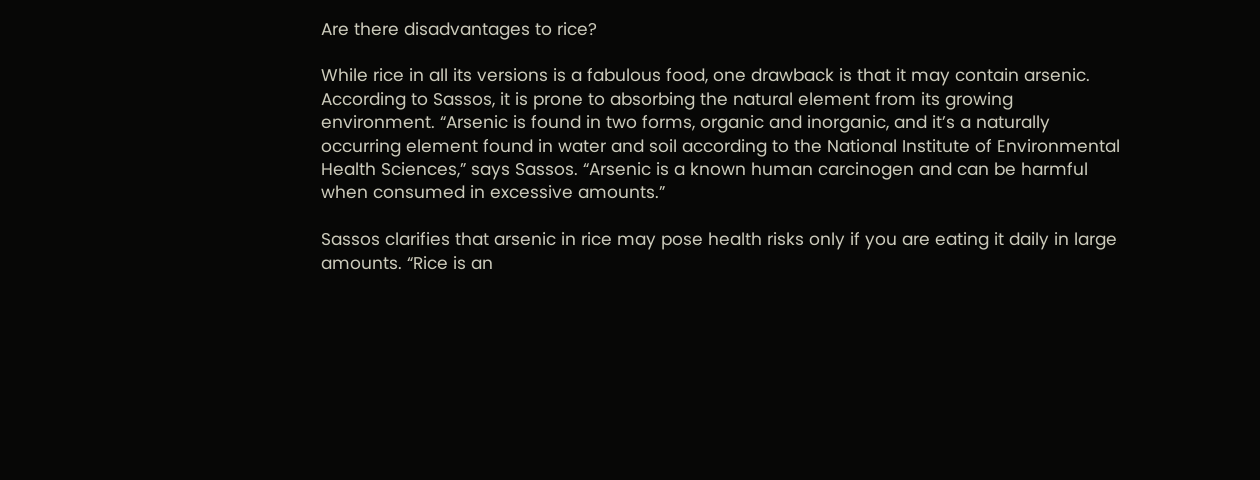Are there disadvantages to rice?

While rice in all its versions is a fabulous food, one drawback is that it may contain arsenic. According to Sassos, it is prone to absorbing the natural element from its growing environment. “Arsenic is found in two forms, organic and inorganic, and it’s a naturally occurring element found in water and soil according to the National Institute of Environmental Health Sciences,” says Sassos. “Arsenic is a known human carcinogen and can be harmful when consumed in excessive amounts.”

Sassos clarifies that arsenic in rice may pose health risks only if you are eating it daily in large amounts. “Rice is an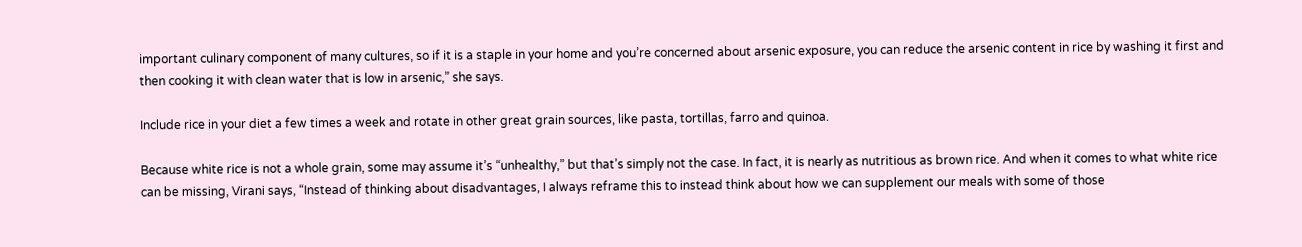important culinary component of many cultures, so if it is a staple in your home and you’re concerned about arsenic exposure, you can reduce the arsenic content in rice by washing it first and then cooking it with clean water that is low in arsenic,” she says.

Include rice in your diet a few times a week and rotate in other great grain sources, like pasta, tortillas, farro and quinoa.

Because white rice is not a whole grain, some may assume it’s “unhealthy,” but that’s simply not the case. In fact, it is nearly as nutritious as brown rice. And when it comes to what white rice can be missing, Virani says, “Instead of thinking about disadvantages, I always reframe this to instead think about how we can supplement our meals with some of those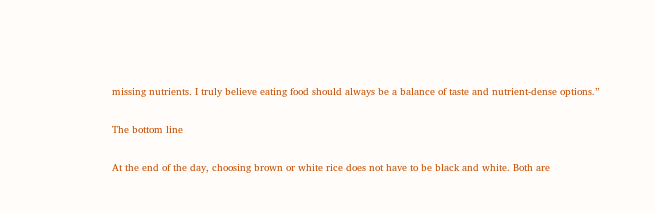missing nutrients. I truly believe eating food should always be a balance of taste and nutrient-dense options.”

The bottom line

At the end of the day, choosing brown or white rice does not have to be black and white. Both are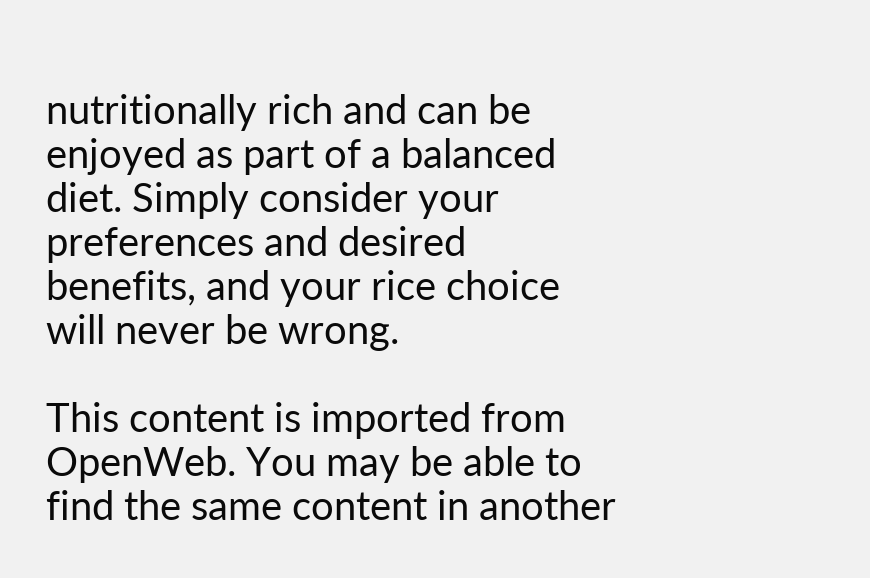nutritionally rich and can be enjoyed as part of a balanced diet. Simply consider your preferences and desired benefits, and your rice choice will never be wrong.

This content is imported from OpenWeb. You may be able to find the same content in another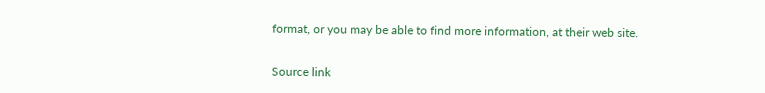format, or you may be able to find more information, at their web site.


Source link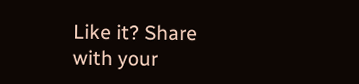Like it? Share with your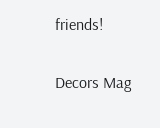friends!

Decors Mag